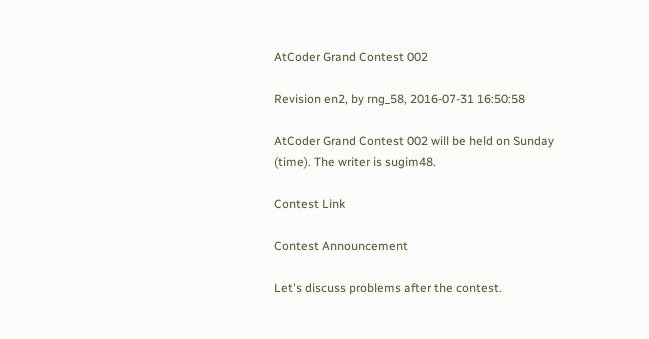AtCoder Grand Contest 002

Revision en2, by rng_58, 2016-07-31 16:50:58

AtCoder Grand Contest 002 will be held on Sunday (time). The writer is sugim48.

Contest Link

Contest Announcement

Let's discuss problems after the contest.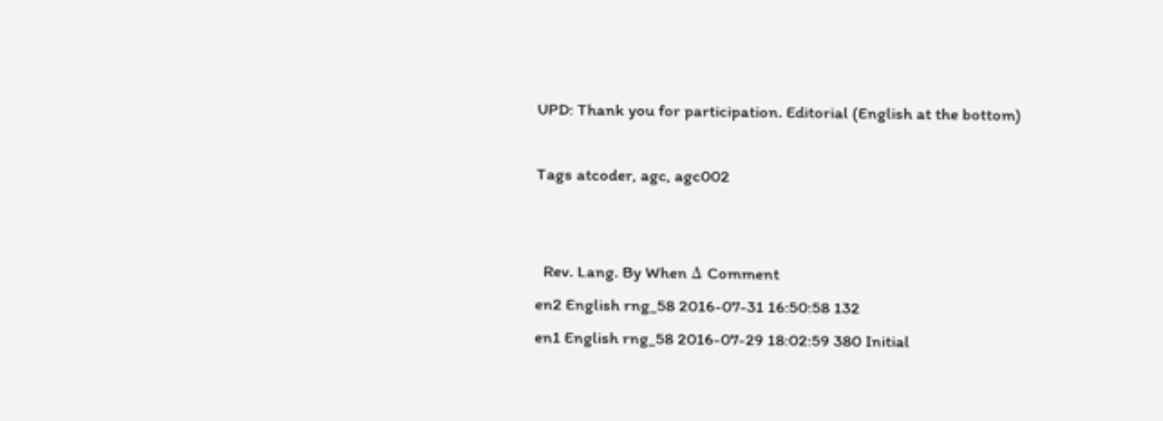UPD: Thank you for participation. Editorial (English at the bottom)

Tags atcoder, agc, agc002


  Rev. Lang. By When Δ Comment
en2 English rng_58 2016-07-31 16:50:58 132
en1 English rng_58 2016-07-29 18:02:59 380 Initial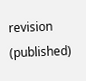revision (published)